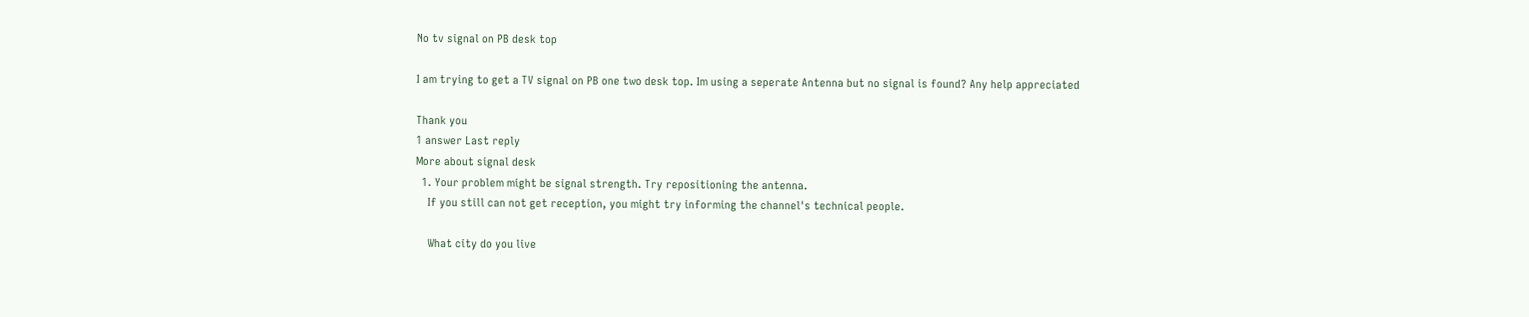No tv signal on PB desk top

I am trying to get a TV signal on PB one two desk top. Im using a seperate Antenna but no signal is found? Any help appreciated

Thank you
1 answer Last reply
More about signal desk
  1. Your problem might be signal strength. Try repositioning the antenna.
    If you still can not get reception, you might try informing the channel's technical people.

    What city do you live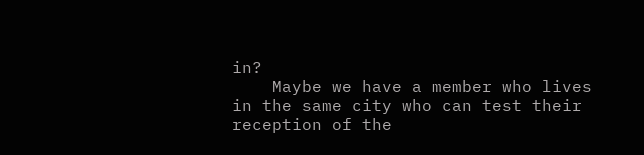in?
    Maybe we have a member who lives in the same city who can test their reception of the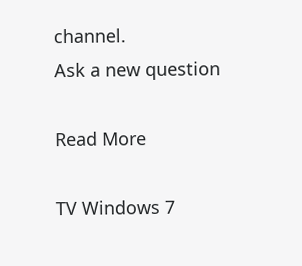channel.
Ask a new question

Read More

TV Windows 7